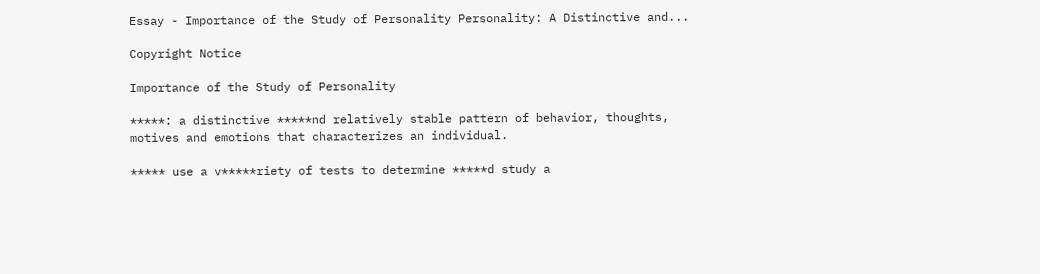Essay - Importance of the Study of Personality Personality: A Distinctive and...

Copyright Notice

Importance of the Study of Personality

*****: a distinctive *****nd relatively stable pattern of behavior, thoughts, motives and emotions that characterizes an individual.

***** use a v*****riety of tests to determine *****d study a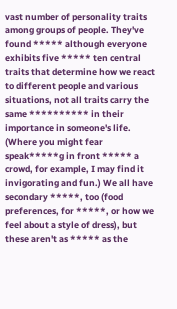vast number of personality traits among groups of people. They've found ***** although everyone exhibits five ***** ten central traits that determine how we react to different people and various situations, not all traits carry the same ********** in their importance in someone's life. (Where you might fear speak*****g in front ***** a crowd, for example, I may find it invigorating and fun.) We all have secondary *****, too (food preferences, for *****, or how we feel about a style of dress), but these aren't as ***** as the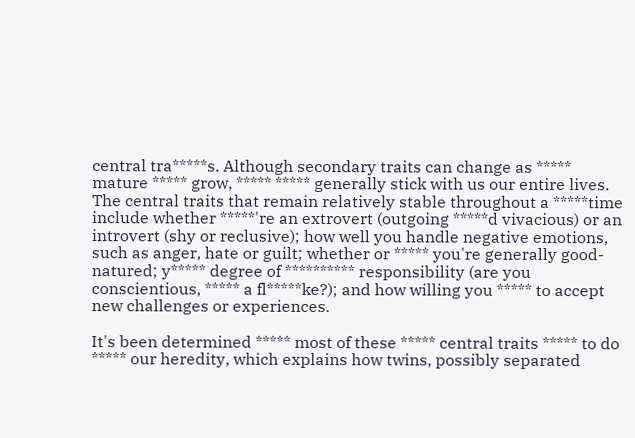central tra*****s. Although secondary traits can change as ***** mature ***** grow, ***** ***** generally stick with us our entire lives. The central traits that remain relatively stable throughout a *****time include whether *****'re an extrovert (outgoing *****d vivacious) or an introvert (shy or reclusive); how well you handle negative emotions, such as anger, hate or guilt; whether or ***** you're generally good-natured; y***** degree of ********** responsibility (are you conscientious, ***** a fl*****ke?); and how willing you ***** to accept new challenges or experiences.

It's been determined ***** most of these ***** central traits ***** to do ***** our heredity, which explains how twins, possibly separated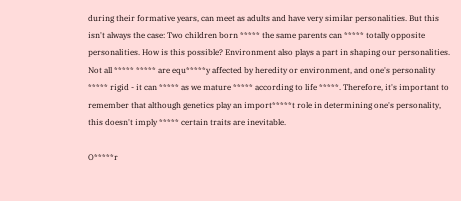during their formative years, can meet as adults and have very similar personalities. But this isn't always the case: Two children born ***** the same parents can ***** totally opposite personalities. How is this possible? Environment also plays a part in shaping our personalities. Not all ***** ***** are equ*****y affected by heredity or environment, and one's personality ***** rigid - it can ***** as we mature ***** according to life *****. Therefore, it's important to remember that although genetics play an import*****t role in determining one's personality, this doesn't imply ***** certain traits are inevitable.

O*****r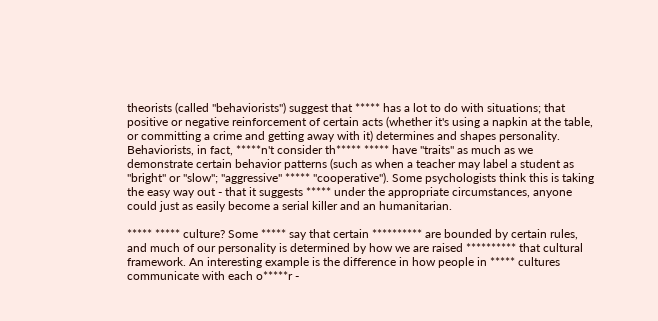theorists (called "behaviorists") suggest that ***** has a lot to do with situations; that positive or negative reinforcement of certain acts (whether it's using a napkin at the table, or committing a crime and getting away with it) determines and shapes personality. Behaviorists, in fact, *****n't consider th***** ***** have "traits" as much as we demonstrate certain behavior patterns (such as when a teacher may label a student as "bright" or "slow"; "aggressive" ***** "cooperative"). Some psychologists think this is taking the easy way out - that it suggests ***** under the appropriate circumstances, anyone could just as easily become a serial killer and an humanitarian.

***** ***** culture? Some ***** say that certain ********** are bounded by certain rules, and much of our personality is determined by how we are raised ********** that cultural framework. An interesting example is the difference in how people in ***** cultures communicate with each o*****r -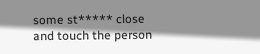some st***** close and touch the person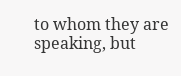to whom they are speaking, but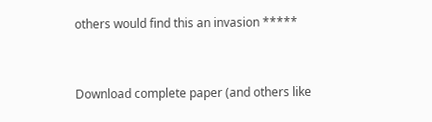others would find this an invasion *****


Download complete paper (and others like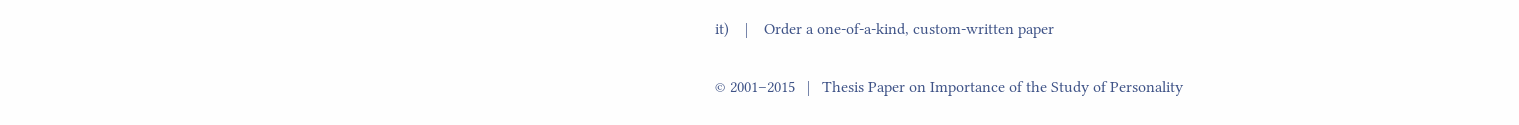it)    |    Order a one-of-a-kind, custom-written paper

© 2001–2015   |   Thesis Paper on Importance of the Study of Personality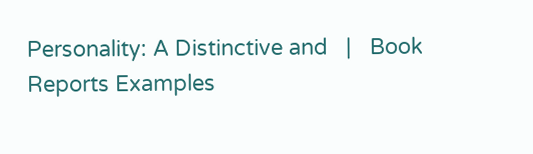Personality: A Distinctive and   |   Book Reports Examples